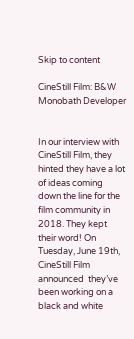Skip to content

CineStill Film: B&W Monobath Developer


In our interview with CineStill Film, they hinted they have a lot of ideas coming down the line for the film community in 2018. They kept their word! On Tuesday, June 19th, CineStill Film announced  they’ve been working on a black and white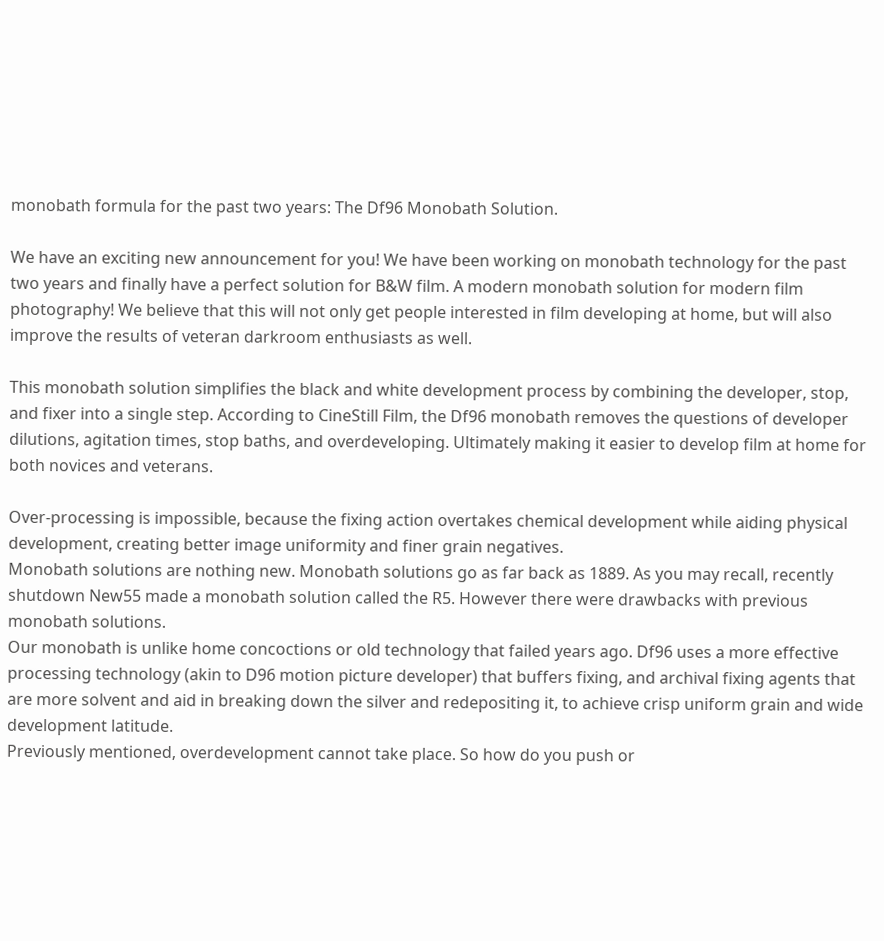monobath formula for the past two years: The Df96 Monobath Solution.

We have an exciting new announcement for you! We have been working on monobath technology for the past two years and finally have a perfect solution for B&W film. A modern monobath solution for modern film photography! We believe that this will not only get people interested in film developing at home, but will also improve the results of veteran darkroom enthusiasts as well.

This monobath solution simplifies the black and white development process by combining the developer, stop, and fixer into a single step. According to CineStill Film, the Df96 monobath removes the questions of developer dilutions, agitation times, stop baths, and overdeveloping. Ultimately making it easier to develop film at home for both novices and veterans.

Over-processing is impossible, because the fixing action overtakes chemical development while aiding physical development, creating better image uniformity and finer grain negatives.
Monobath solutions are nothing new. Monobath solutions go as far back as 1889. As you may recall, recently shutdown New55 made a monobath solution called the R5. However there were drawbacks with previous monobath solutions.
Our monobath is unlike home concoctions or old technology that failed years ago. Df96 uses a more effective processing technology (akin to D96 motion picture developer) that buffers fixing, and archival fixing agents that are more solvent and aid in breaking down the silver and redepositing it, to achieve crisp uniform grain and wide development latitude.
Previously mentioned, overdevelopment cannot take place. So how do you push or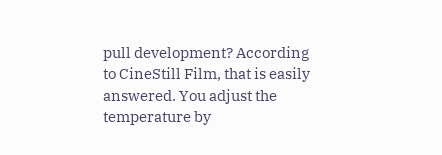pull development? According to CineStill Film, that is easily answered. You adjust the temperature by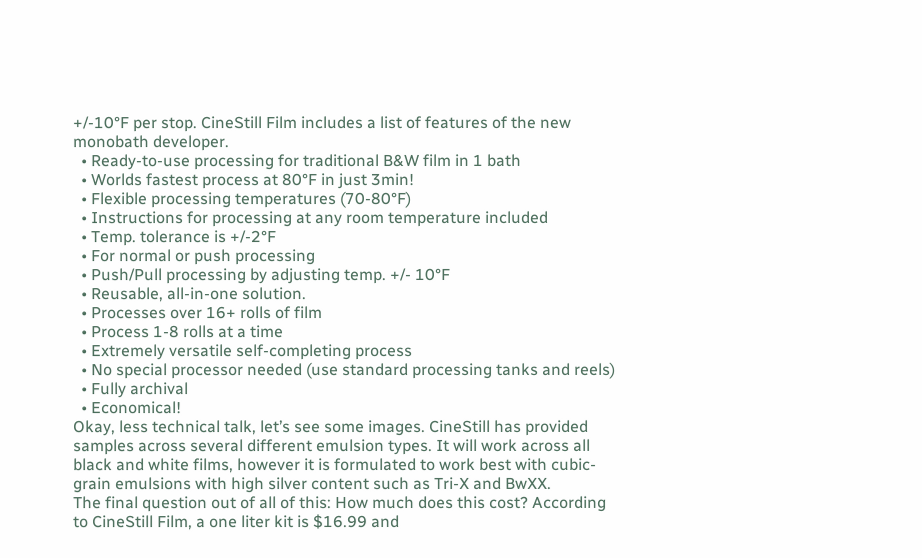+/-10°F per stop. CineStill Film includes a list of features of the new monobath developer.
  • Ready-to-use processing for traditional B&W film in 1 bath
  • Worlds fastest process at 80°F in just 3min!
  • Flexible processing temperatures (70-80°F)
  • Instructions for processing at any room temperature included
  • Temp. tolerance is +/-2°F
  • For normal or push processing
  • Push/Pull processing by adjusting temp. +/- 10°F
  • Reusable, all-in-one solution.
  • Processes over 16+ rolls of film
  • Process 1-8 rolls at a time
  • Extremely versatile self-completing process
  • No special processor needed (use standard processing tanks and reels)
  • Fully archival
  • Economical!
Okay, less technical talk, let’s see some images. CineStill has provided samples across several different emulsion types. It will work across all black and white films, however it is formulated to work best with cubic-grain emulsions with high silver content such as Tri-X and BwXX.
The final question out of all of this: How much does this cost? According to CineStill Film, a one liter kit is $16.99 and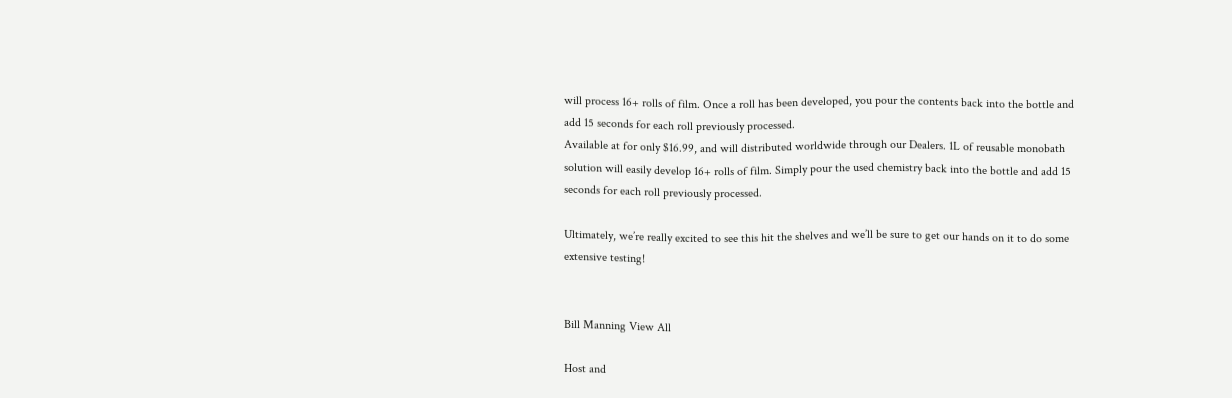will process 16+ rolls of film. Once a roll has been developed, you pour the contents back into the bottle and add 15 seconds for each roll previously processed.
Available at for only $16.99, and will distributed worldwide through our Dealers. 1L of reusable monobath solution will easily develop 16+ rolls of film. Simply pour the used chemistry back into the bottle and add 15 seconds for each roll previously processed.

Ultimately, we’re really excited to see this hit the shelves and we’ll be sure to get our hands on it to do some extensive testing!


Bill Manning View All

Host and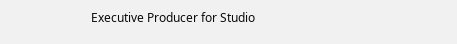Executive Producer for Studio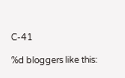C-41

%d bloggers like this: